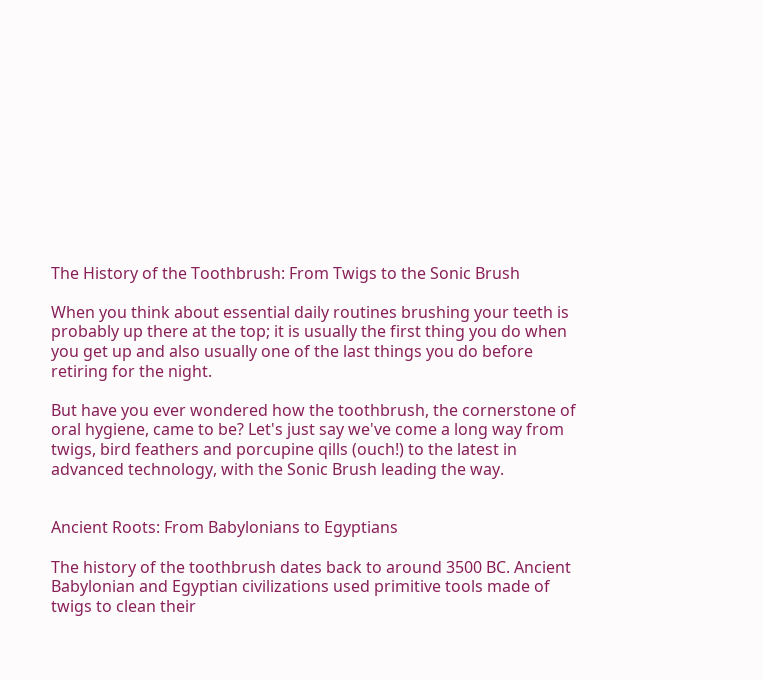The History of the Toothbrush: From Twigs to the Sonic Brush

When you think about essential daily routines brushing your teeth is probably up there at the top; it is usually the first thing you do when you get up and also usually one of the last things you do before retiring for the night.

But have you ever wondered how the toothbrush, the cornerstone of oral hygiene, came to be? Let's just say we've come a long way from twigs, bird feathers and porcupine qills (ouch!) to the latest in advanced technology, with the Sonic Brush leading the way.


Ancient Roots: From Babylonians to Egyptians

The history of the toothbrush dates back to around 3500 BC. Ancient Babylonian and Egyptian civilizations used primitive tools made of twigs to clean their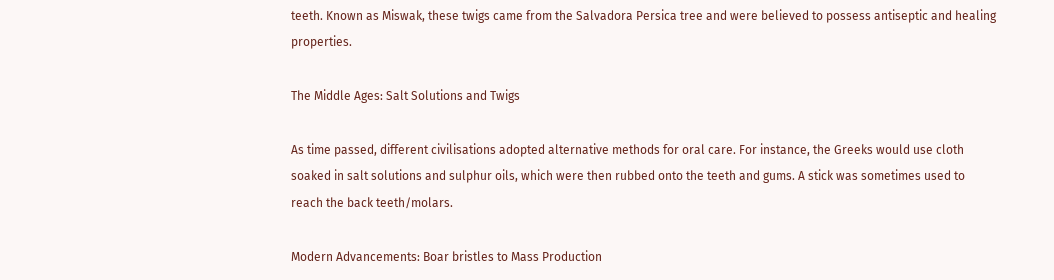teeth. Known as Miswak, these twigs came from the Salvadora Persica tree and were believed to possess antiseptic and healing properties.

The Middle Ages: Salt Solutions and Twigs

As time passed, different civilisations adopted alternative methods for oral care. For instance, the Greeks would use cloth soaked in salt solutions and sulphur oils, which were then rubbed onto the teeth and gums. A stick was sometimes used to reach the back teeth/molars.

Modern Advancements: Boar bristles to Mass Production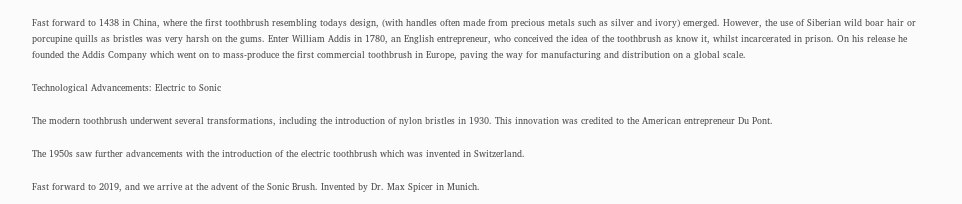Fast forward to 1438 in China, where the first toothbrush resembling todays design, (with handles often made from precious metals such as silver and ivory) emerged. However, the use of Siberian wild boar hair or porcupine quills as bristles was very harsh on the gums. Enter William Addis in 1780, an English entrepreneur, who conceived the idea of the toothbrush as know it, whilst incarcerated in prison. On his release he founded the Addis Company which went on to mass-produce the first commercial toothbrush in Europe, paving the way for manufacturing and distribution on a global scale.

Technological Advancements: Electric to Sonic

The modern toothbrush underwent several transformations, including the introduction of nylon bristles in 1930. This innovation was credited to the American entrepreneur Du Pont.

The 1950s saw further advancements with the introduction of the electric toothbrush which was invented in Switzerland.

Fast forward to 2019, and we arrive at the advent of the Sonic Brush. Invented by Dr. Max Spicer in Munich.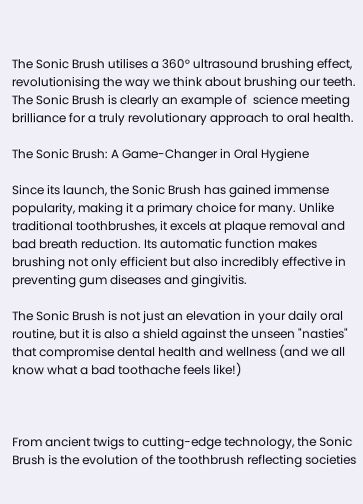The Sonic Brush utilises a 360° ultrasound brushing effect, revolutionising the way we think about brushing our teeth. The Sonic Brush is clearly an example of  science meeting brilliance for a truly revolutionary approach to oral health.

The Sonic Brush: A Game-Changer in Oral Hygiene

Since its launch, the Sonic Brush has gained immense popularity, making it a primary choice for many. Unlike traditional toothbrushes, it excels at plaque removal and bad breath reduction. Its automatic function makes brushing not only efficient but also incredibly effective in preventing gum diseases and gingivitis.

The Sonic Brush is not just an elevation in your daily oral routine, but it is also a shield against the unseen "nasties" that compromise dental health and wellness (and we all know what a bad toothache feels like!)



From ancient twigs to cutting-edge technology, the Sonic Brush is the evolution of the toothbrush reflecting societies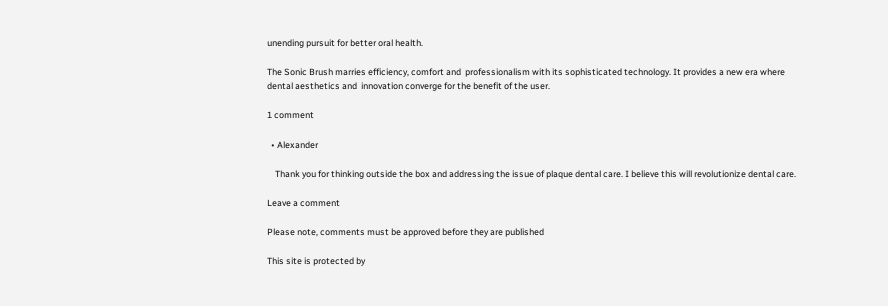unending pursuit for better oral health.

The Sonic Brush marries efficiency, comfort and  professionalism with its sophisticated technology. It provides a new era where dental aesthetics and  innovation converge for the benefit of the user.

1 comment

  • Alexander

    Thank you for thinking outside the box and addressing the issue of plaque dental care. I believe this will revolutionize dental care.

Leave a comment

Please note, comments must be approved before they are published

This site is protected by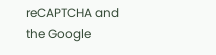reCAPTCHA and the Google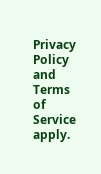Privacy Policy and Terms of Service apply.